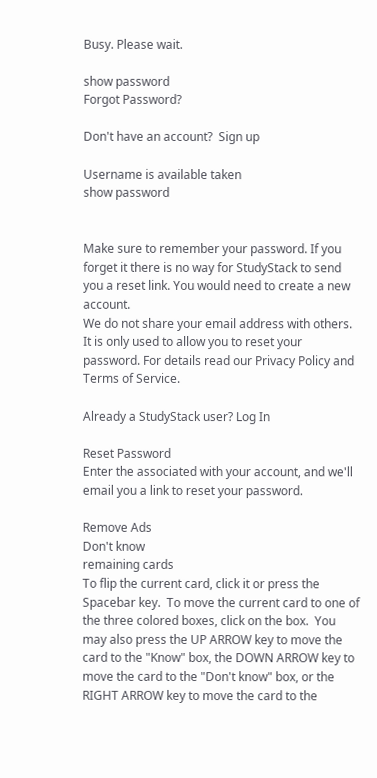Busy. Please wait.

show password
Forgot Password?

Don't have an account?  Sign up

Username is available taken
show password


Make sure to remember your password. If you forget it there is no way for StudyStack to send you a reset link. You would need to create a new account.
We do not share your email address with others. It is only used to allow you to reset your password. For details read our Privacy Policy and Terms of Service.

Already a StudyStack user? Log In

Reset Password
Enter the associated with your account, and we'll email you a link to reset your password.

Remove Ads
Don't know
remaining cards
To flip the current card, click it or press the Spacebar key.  To move the current card to one of the three colored boxes, click on the box.  You may also press the UP ARROW key to move the card to the "Know" box, the DOWN ARROW key to move the card to the "Don't know" box, or the RIGHT ARROW key to move the card to the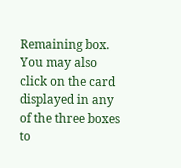Remaining box.  You may also click on the card displayed in any of the three boxes to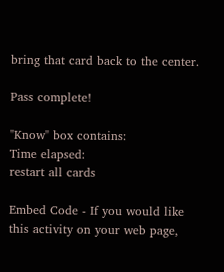bring that card back to the center.

Pass complete!

"Know" box contains:
Time elapsed:
restart all cards

Embed Code - If you would like this activity on your web page,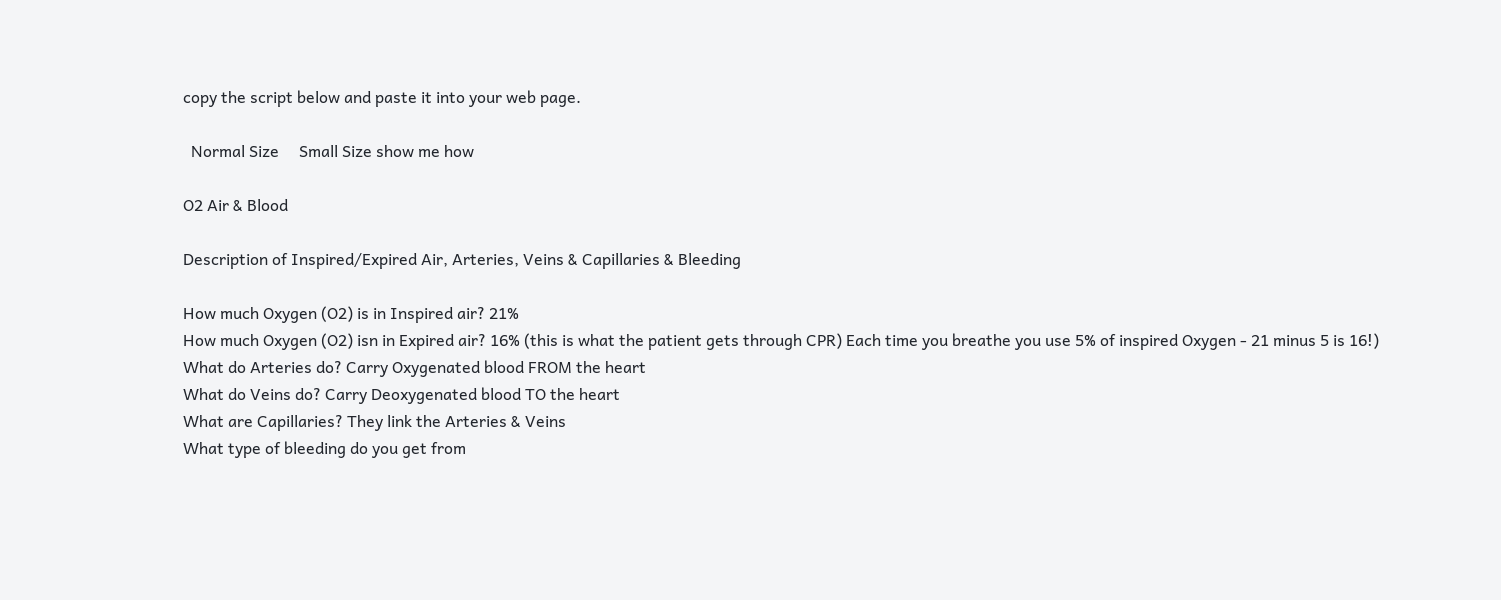copy the script below and paste it into your web page.

  Normal Size     Small Size show me how

O2 Air & Blood

Description of Inspired/Expired Air, Arteries, Veins & Capillaries & Bleeding

How much Oxygen (O2) is in Inspired air? 21%
How much Oxygen (O2) isn in Expired air? 16% (this is what the patient gets through CPR) Each time you breathe you use 5% of inspired Oxygen - 21 minus 5 is 16!)
What do Arteries do? Carry Oxygenated blood FROM the heart
What do Veins do? Carry Deoxygenated blood TO the heart
What are Capillaries? They link the Arteries & Veins
What type of bleeding do you get from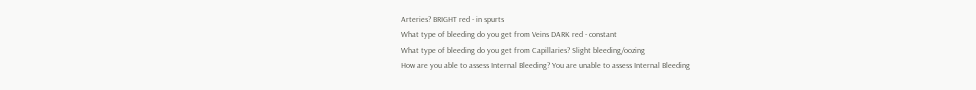Arteries? BRIGHT red - in spurts
What type of bleeding do you get from Veins DARK red - constant
What type of bleeding do you get from Capillaries? Slight bleeding/oozing
How are you able to assess Internal Bleeding? You are unable to assess Internal Bleeding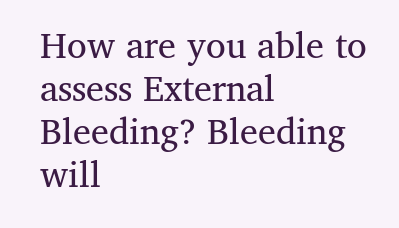How are you able to assess External Bleeding? Bleeding will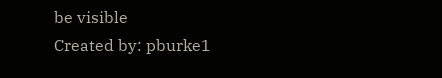be visible
Created by: pburke1